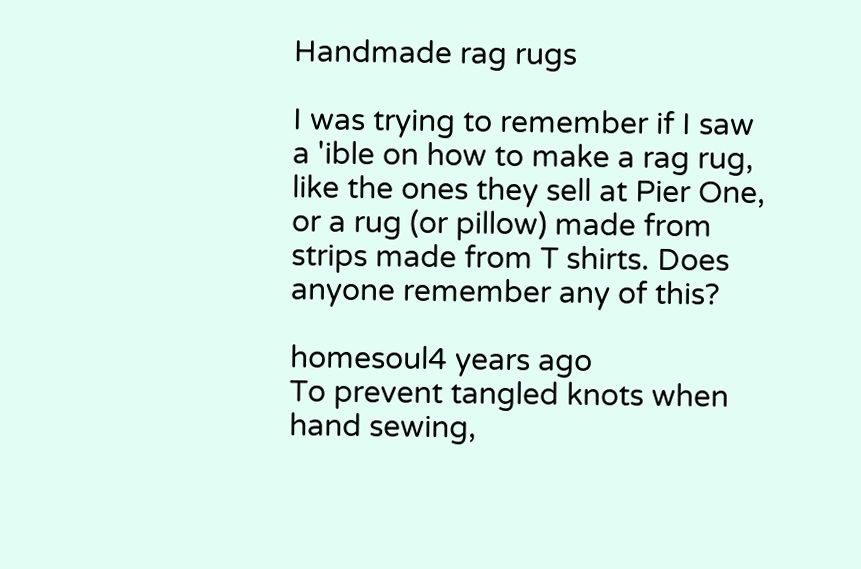Handmade rag rugs

I was trying to remember if I saw a 'ible on how to make a rag rug, like the ones they sell at Pier One, or a rug (or pillow) made from strips made from T shirts. Does anyone remember any of this?

homesoul4 years ago
To prevent tangled knots when hand sewing,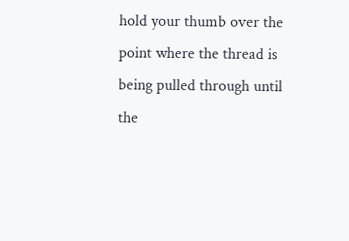hold your thumb over the point where the thread is being pulled through until the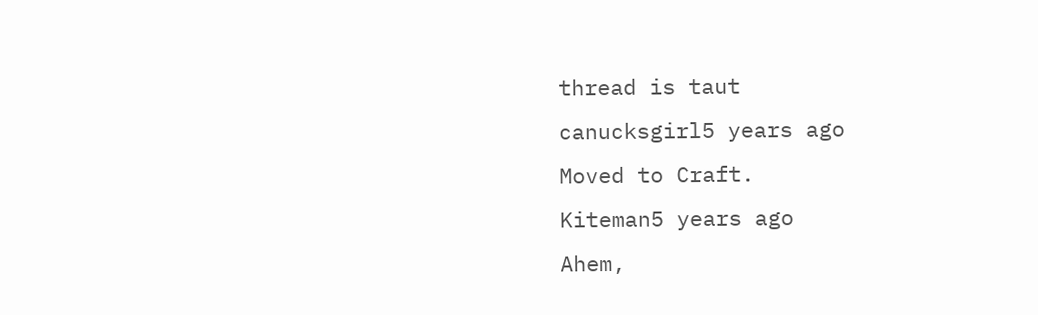thread is taut
canucksgirl5 years ago
Moved to Craft.
Kiteman5 years ago
Ahem,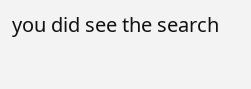you did see the search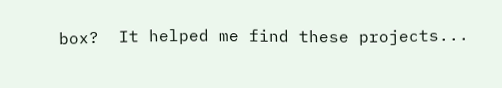box?  It helped me find these projects...